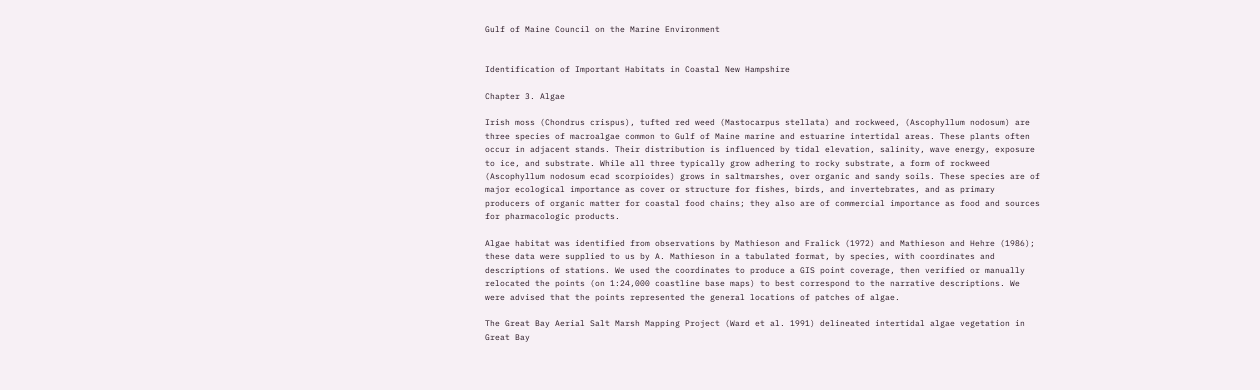Gulf of Maine Council on the Marine Environment


Identification of Important Habitats in Coastal New Hampshire

Chapter 3. Algae

Irish moss (Chondrus crispus), tufted red weed (Mastocarpus stellata) and rockweed, (Ascophyllum nodosum) are three species of macroalgae common to Gulf of Maine marine and estuarine intertidal areas. These plants often occur in adjacent stands. Their distribution is influenced by tidal elevation, salinity, wave energy, exposure to ice, and substrate. While all three typically grow adhering to rocky substrate, a form of rockweed (Ascophyllum nodosum ecad scorpioides) grows in saltmarshes, over organic and sandy soils. These species are of major ecological importance as cover or structure for fishes, birds, and invertebrates, and as primary producers of organic matter for coastal food chains; they also are of commercial importance as food and sources for pharmacologic products.

Algae habitat was identified from observations by Mathieson and Fralick (1972) and Mathieson and Hehre (1986); these data were supplied to us by A. Mathieson in a tabulated format, by species, with coordinates and descriptions of stations. We used the coordinates to produce a GIS point coverage, then verified or manually relocated the points (on 1:24,000 coastline base maps) to best correspond to the narrative descriptions. We were advised that the points represented the general locations of patches of algae.

The Great Bay Aerial Salt Marsh Mapping Project (Ward et al. 1991) delineated intertidal algae vegetation in Great Bay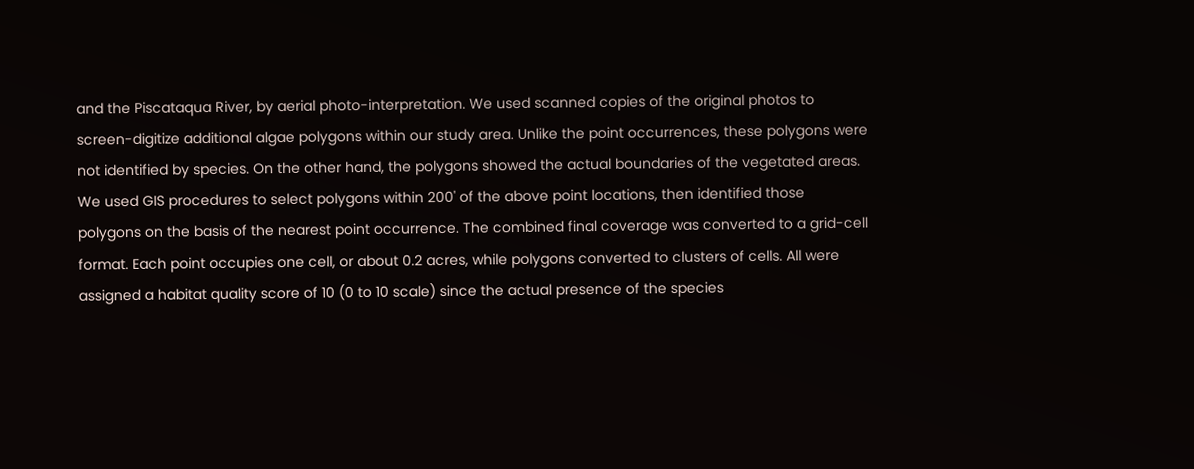and the Piscataqua River, by aerial photo-interpretation. We used scanned copies of the original photos to screen-digitize additional algae polygons within our study area. Unlike the point occurrences, these polygons were not identified by species. On the other hand, the polygons showed the actual boundaries of the vegetated areas. We used GIS procedures to select polygons within 200' of the above point locations, then identified those polygons on the basis of the nearest point occurrence. The combined final coverage was converted to a grid-cell format. Each point occupies one cell, or about 0.2 acres, while polygons converted to clusters of cells. All were assigned a habitat quality score of 10 (0 to 10 scale) since the actual presence of the species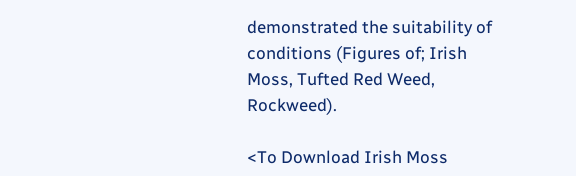demonstrated the suitability of conditions (Figures of; Irish Moss, Tufted Red Weed, Rockweed).

<To Download Irish Moss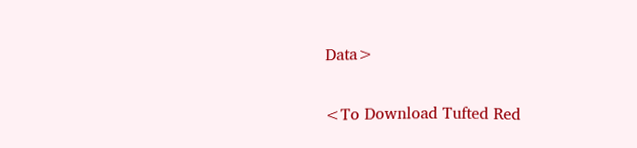Data>

<To Download Tufted Red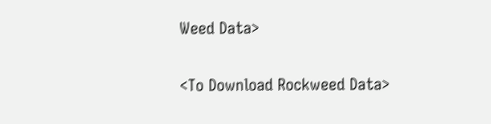Weed Data>

<To Download Rockweed Data>